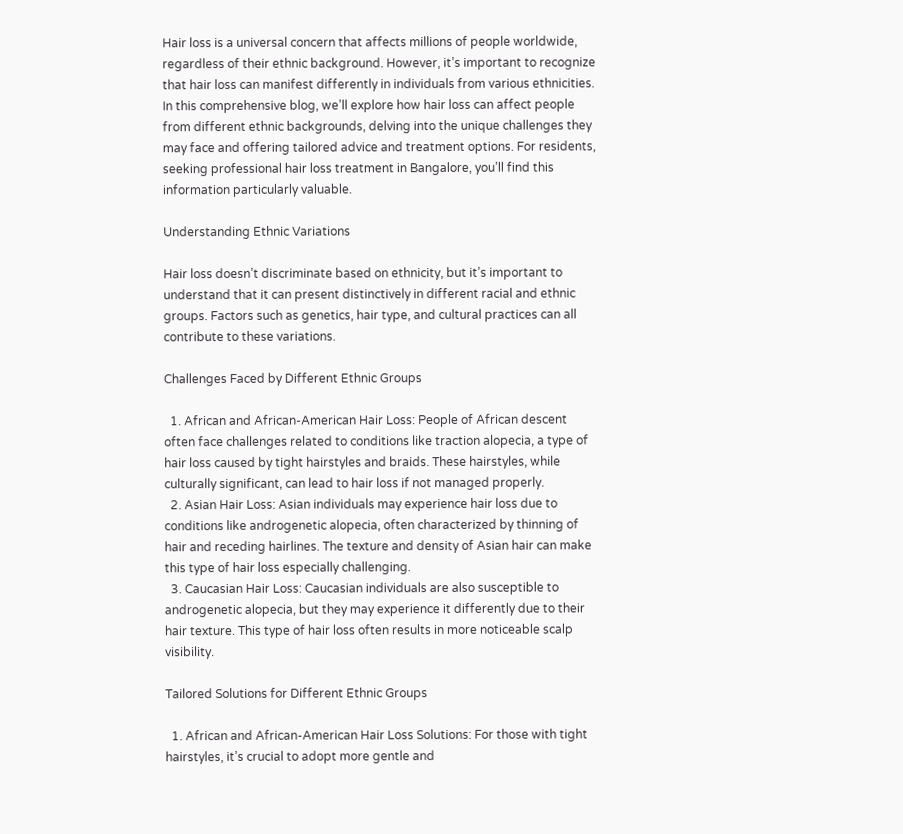Hair loss is a universal concern that affects millions of people worldwide, regardless of their ethnic background. However, it’s important to recognize that hair loss can manifest differently in individuals from various ethnicities. In this comprehensive blog, we’ll explore how hair loss can affect people from different ethnic backgrounds, delving into the unique challenges they may face and offering tailored advice and treatment options. For residents, seeking professional hair loss treatment in Bangalore, you’ll find this information particularly valuable.

Understanding Ethnic Variations

Hair loss doesn’t discriminate based on ethnicity, but it’s important to understand that it can present distinctively in different racial and ethnic groups. Factors such as genetics, hair type, and cultural practices can all contribute to these variations.

Challenges Faced by Different Ethnic Groups

  1. African and African-American Hair Loss: People of African descent often face challenges related to conditions like traction alopecia, a type of hair loss caused by tight hairstyles and braids. These hairstyles, while culturally significant, can lead to hair loss if not managed properly.
  2. Asian Hair Loss: Asian individuals may experience hair loss due to conditions like androgenetic alopecia, often characterized by thinning of hair and receding hairlines. The texture and density of Asian hair can make this type of hair loss especially challenging.
  3. Caucasian Hair Loss: Caucasian individuals are also susceptible to androgenetic alopecia, but they may experience it differently due to their hair texture. This type of hair loss often results in more noticeable scalp visibility.

Tailored Solutions for Different Ethnic Groups

  1. African and African-American Hair Loss Solutions: For those with tight hairstyles, it’s crucial to adopt more gentle and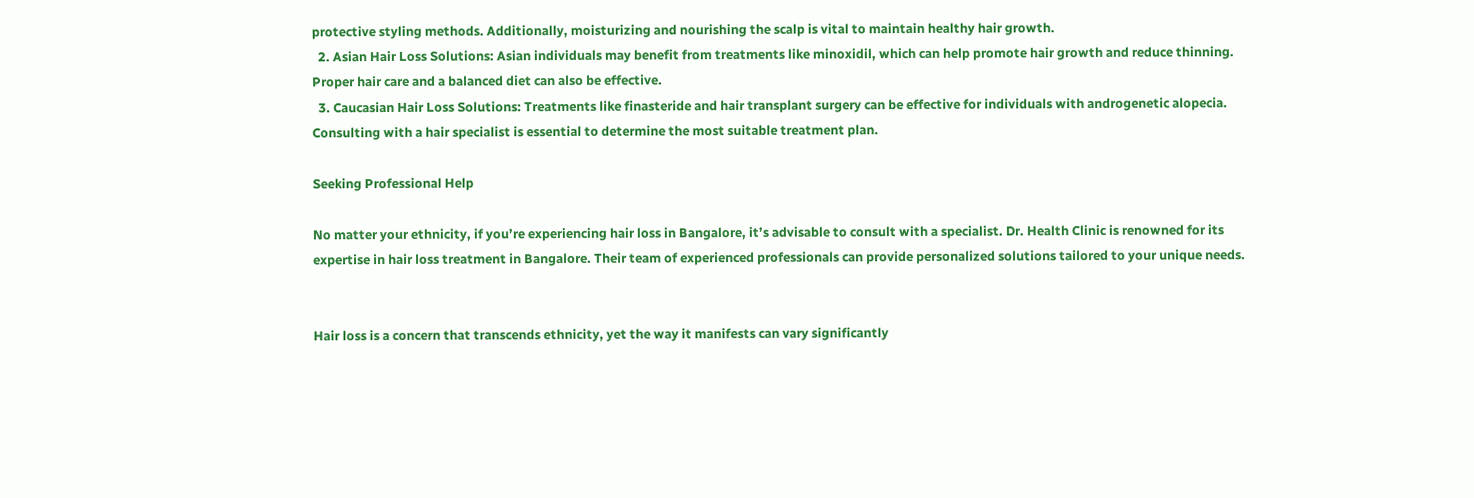protective styling methods. Additionally, moisturizing and nourishing the scalp is vital to maintain healthy hair growth.
  2. Asian Hair Loss Solutions: Asian individuals may benefit from treatments like minoxidil, which can help promote hair growth and reduce thinning. Proper hair care and a balanced diet can also be effective.
  3. Caucasian Hair Loss Solutions: Treatments like finasteride and hair transplant surgery can be effective for individuals with androgenetic alopecia. Consulting with a hair specialist is essential to determine the most suitable treatment plan.

Seeking Professional Help

No matter your ethnicity, if you’re experiencing hair loss in Bangalore, it’s advisable to consult with a specialist. Dr. Health Clinic is renowned for its expertise in hair loss treatment in Bangalore. Their team of experienced professionals can provide personalized solutions tailored to your unique needs.


Hair loss is a concern that transcends ethnicity, yet the way it manifests can vary significantly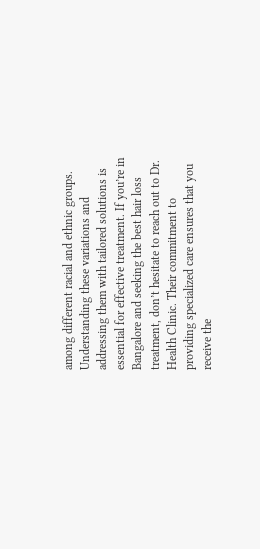among different racial and ethnic groups. Understanding these variations and addressing them with tailored solutions is essential for effective treatment. If you’re in Bangalore and seeking the best hair loss treatment, don’t hesitate to reach out to Dr. Health Clinic. Their commitment to providing specialized care ensures that you receive the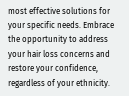most effective solutions for your specific needs. Embrace the opportunity to address your hair loss concerns and restore your confidence, regardless of your ethnicity.